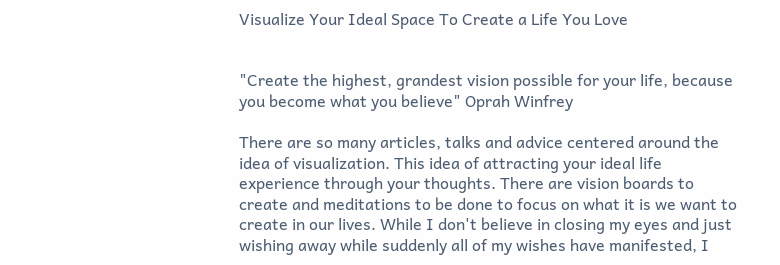Visualize Your Ideal Space To Create a Life You Love


"Create the highest, grandest vision possible for your life, because you become what you believe" Oprah Winfrey

There are so many articles, talks and advice centered around the idea of visualization. This idea of attracting your ideal life experience through your thoughts. There are vision boards to create and meditations to be done to focus on what it is we want to create in our lives. While I don't believe in closing my eyes and just wishing away while suddenly all of my wishes have manifested, I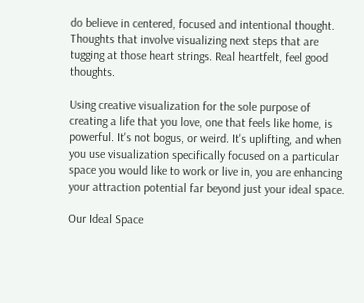do believe in centered, focused and intentional thought. Thoughts that involve visualizing next steps that are tugging at those heart strings. Real heartfelt, feel good thoughts.

Using creative visualization for the sole purpose of creating a life that you love, one that feels like home, is powerful. It's not bogus, or weird. It's uplifting, and when you use visualization specifically focused on a particular space you would like to work or live in, you are enhancing your attraction potential far beyond just your ideal space.

Our Ideal Space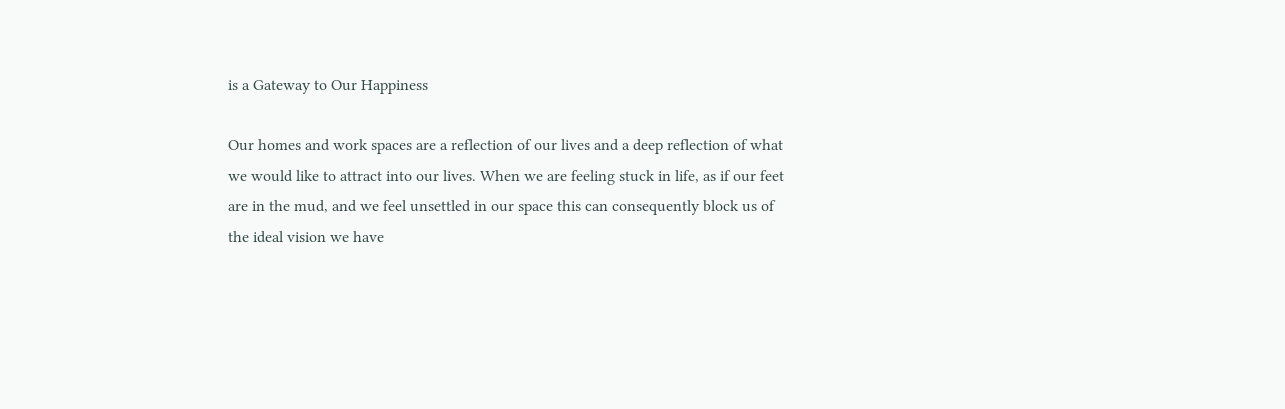is a Gateway to Our Happiness

Our homes and work spaces are a reflection of our lives and a deep reflection of what we would like to attract into our lives. When we are feeling stuck in life, as if our feet are in the mud, and we feel unsettled in our space this can consequently block us of the ideal vision we have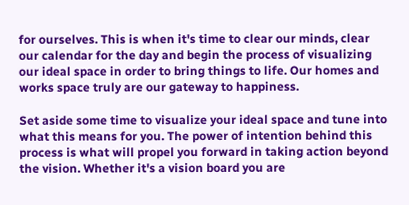for ourselves. This is when it's time to clear our minds, clear our calendar for the day and begin the process of visualizing our ideal space in order to bring things to life. Our homes and works space truly are our gateway to happiness.

Set aside some time to visualize your ideal space and tune into what this means for you. The power of intention behind this process is what will propel you forward in taking action beyond the vision. Whether it's a vision board you are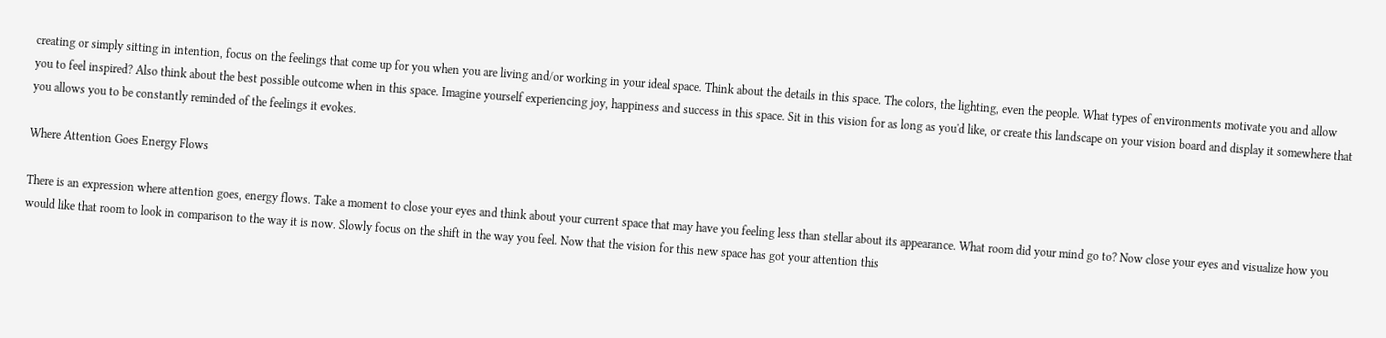creating or simply sitting in intention, focus on the feelings that come up for you when you are living and/or working in your ideal space. Think about the details in this space. The colors, the lighting, even the people. What types of environments motivate you and allow you to feel inspired? Also think about the best possible outcome when in this space. Imagine yourself experiencing joy, happiness and success in this space. Sit in this vision for as long as you'd like, or create this landscape on your vision board and display it somewhere that you allows you to be constantly reminded of the feelings it evokes.

Where Attention Goes Energy Flows

There is an expression where attention goes, energy flows. Take a moment to close your eyes and think about your current space that may have you feeling less than stellar about its appearance. What room did your mind go to? Now close your eyes and visualize how you would like that room to look in comparison to the way it is now. Slowly focus on the shift in the way you feel. Now that the vision for this new space has got your attention this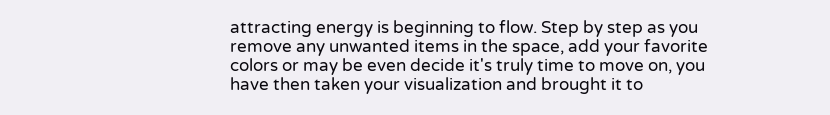attracting energy is beginning to flow. Step by step as you remove any unwanted items in the space, add your favorite colors or may be even decide it's truly time to move on, you have then taken your visualization and brought it to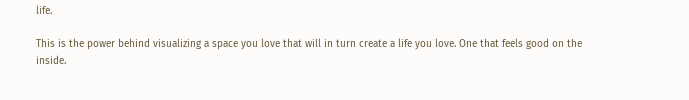life.

This is the power behind visualizing a space you love that will in turn create a life you love. One that feels good on the inside.